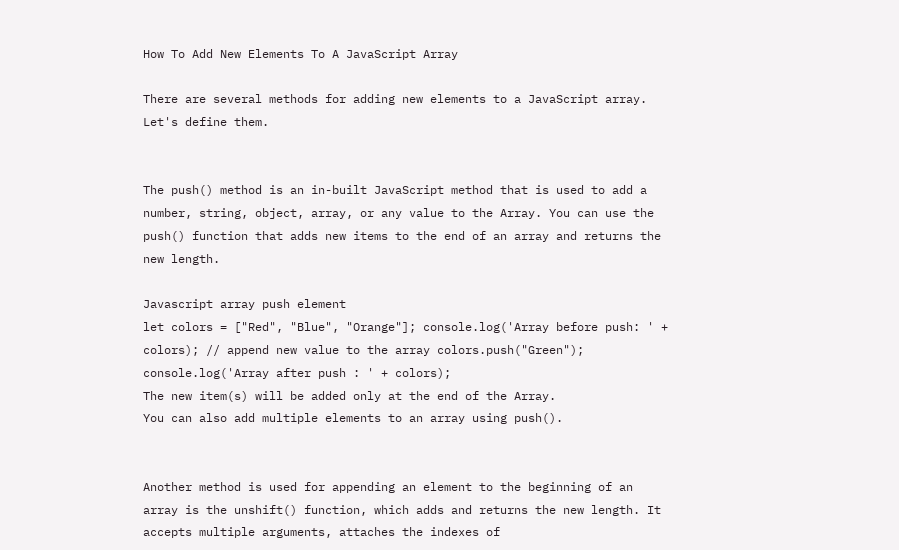How To Add New Elements To A JavaScript Array

There are several methods for adding new elements to a JavaScript array. Let's define them.


The push() method is an in-built JavaScript method that is used to add a number, string, object, array, or any value to the Array. You can use the push() function that adds new items to the end of an array and returns the new length.

Javascript array push element
let colors = ["Red", "Blue", "Orange"]; console.log('Array before push: ' + colors); // append new value to the array colors.push("Green"); console.log('Array after push : ' + colors);
The new item(s) will be added only at the end of the Array.
You can also add multiple elements to an array using push().


Another method is used for appending an element to the beginning of an array is the unshift() function, which adds and returns the new length. It accepts multiple arguments, attaches the indexes of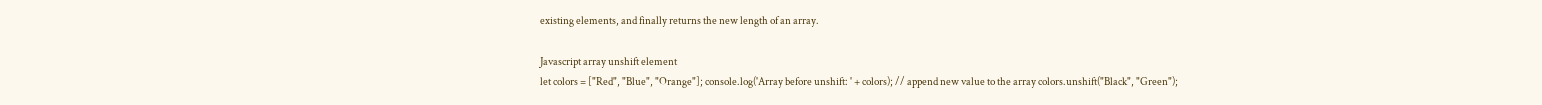existing elements, and finally returns the new length of an array.

Javascript array unshift element
let colors = ["Red", "Blue", "Orange"]; console.log('Array before unshift: ' + colors); // append new value to the array colors.unshift("Black", "Green");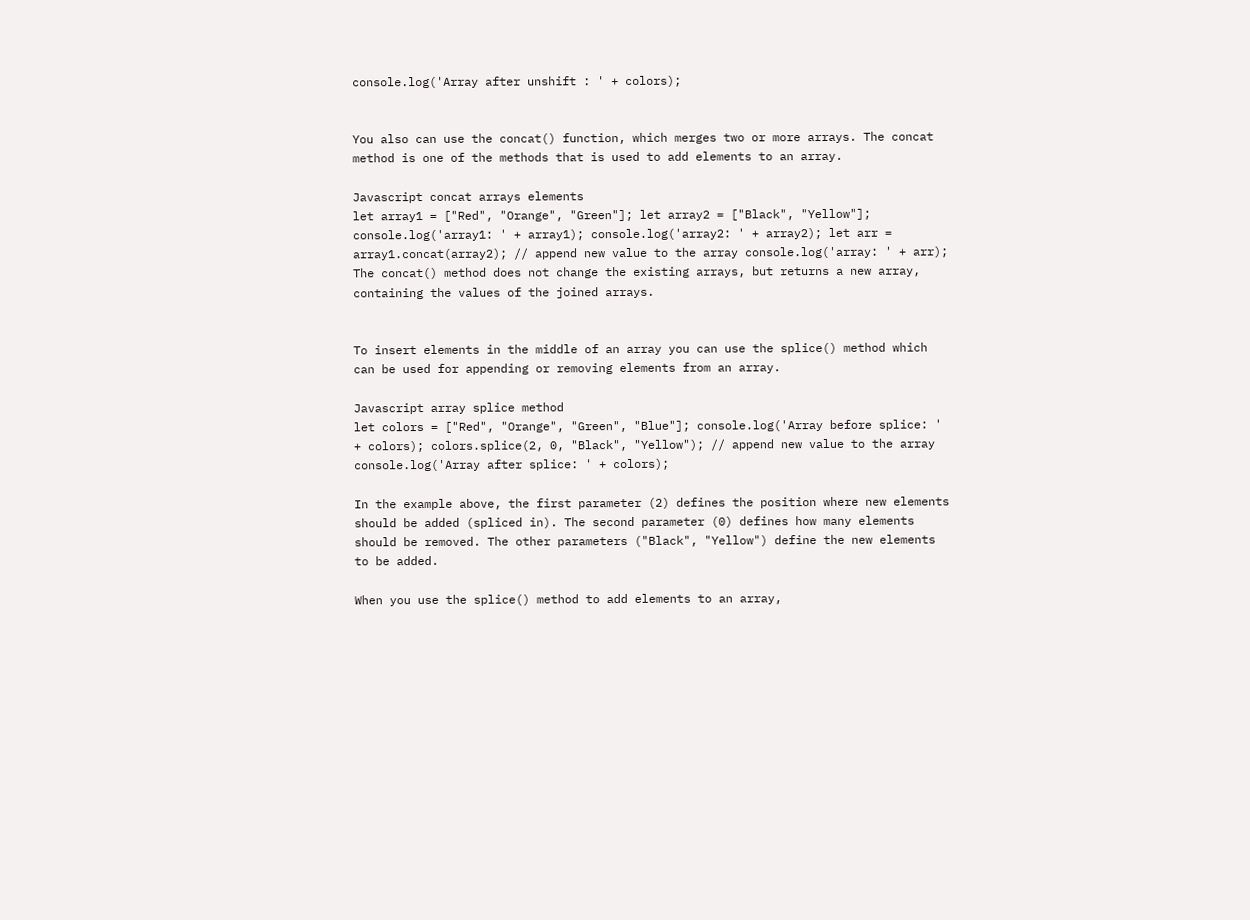console.log('Array after unshift : ' + colors);


You also can use the concat() function, which merges two or more arrays. The concat method is one of the methods that is used to add elements to an array.

Javascript concat arrays elements
let array1 = ["Red", "Orange", "Green"]; let array2 = ["Black", "Yellow"]; console.log('array1: ' + array1); console.log('array2: ' + array2); let arr = array1.concat(array2); // append new value to the array console.log('array: ' + arr);
The concat() method does not change the existing arrays, but returns a new array, containing the values of the joined arrays.


To insert elements in the middle of an array you can use the splice() method which can be used for appending or removing elements from an array.

Javascript array splice method
let colors = ["Red", "Orange", "Green", "Blue"]; console.log('Array before splice: ' + colors); colors.splice(2, 0, "Black", "Yellow"); // append new value to the array console.log('Array after splice: ' + colors);

In the example above, the first parameter (2) defines the position where new elements should be added (spliced in). The second parameter (0) defines how many elements should be removed. The other parameters ("Black", "Yellow") define the new elements to be added.

When you use the splice() method to add elements to an array,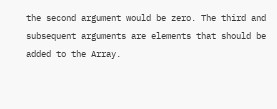the second argument would be zero. The third and subsequent arguments are elements that should be added to the Array.